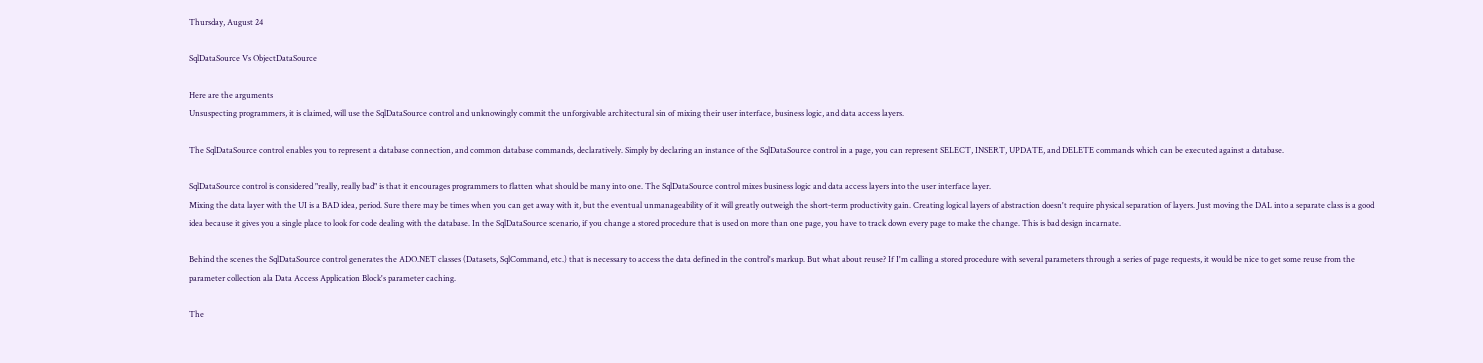Thursday, August 24

SqlDataSource Vs ObjectDataSource

Here are the arguments
Unsuspecting programmers, it is claimed, will use the SqlDataSource control and unknowingly commit the unforgivable architectural sin of mixing their user interface, business logic, and data access layers.

The SqlDataSource control enables you to represent a database connection, and common database commands, declaratively. Simply by declaring an instance of the SqlDataSource control in a page, you can represent SELECT, INSERT, UPDATE, and DELETE commands which can be executed against a database.

SqlDataSource control is considered "really, really bad" is that it encourages programmers to flatten what should be many into one. The SqlDataSource control mixes business logic and data access layers into the user interface layer.
Mixing the data layer with the UI is a BAD idea, period. Sure there may be times when you can get away with it, but the eventual unmanageability of it will greatly outweigh the short-term productivity gain. Creating logical layers of abstraction doesn't require physical separation of layers. Just moving the DAL into a separate class is a good idea because it gives you a single place to look for code dealing with the database. In the SqlDataSource scenario, if you change a stored procedure that is used on more than one page, you have to track down every page to make the change. This is bad design incarnate.

Behind the scenes the SqlDataSource control generates the ADO.NET classes (Datasets, SqlCommand, etc.) that is necessary to access the data defined in the control's markup. But what about reuse? If I'm calling a stored procedure with several parameters through a series of page requests, it would be nice to get some reuse from the parameter collection ala Data Access Application Block's parameter caching.

The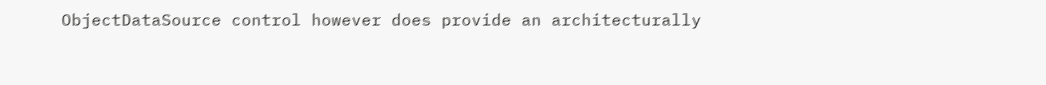ObjectDataSource control however does provide an architecturally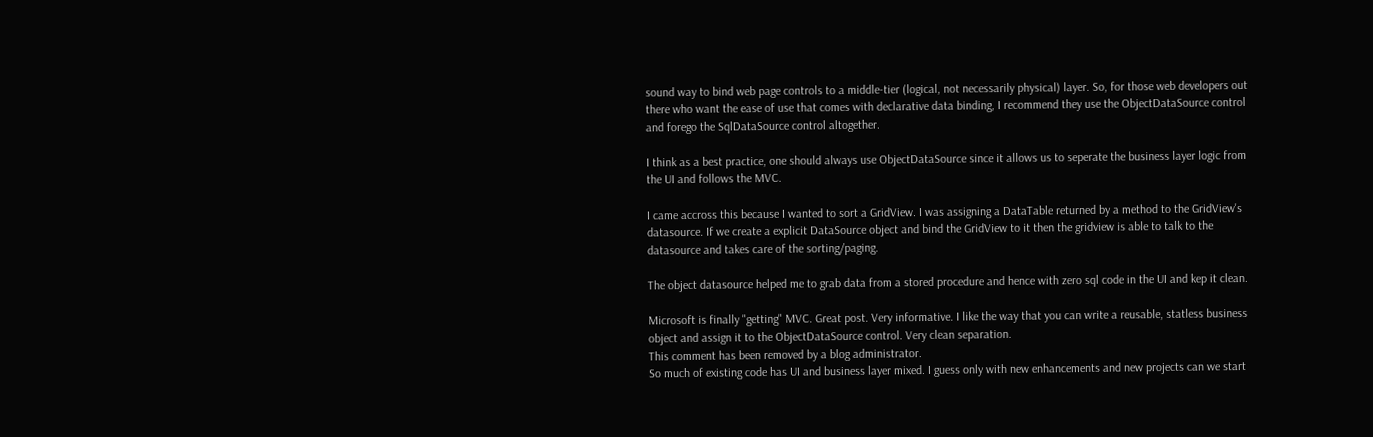sound way to bind web page controls to a middle-tier (logical, not necessarily physical) layer. So, for those web developers out there who want the ease of use that comes with declarative data binding, I recommend they use the ObjectDataSource control and forego the SqlDataSource control altogether.

I think as a best practice, one should always use ObjectDataSource since it allows us to seperate the business layer logic from the UI and follows the MVC.

I came accross this because I wanted to sort a GridView. I was assigning a DataTable returned by a method to the GridView's datasource. If we create a explicit DataSource object and bind the GridView to it then the gridview is able to talk to the datasource and takes care of the sorting/paging.

The object datasource helped me to grab data from a stored procedure and hence with zero sql code in the UI and kep it clean.

Microsoft is finally "getting" MVC. Great post. Very informative. I like the way that you can write a reusable, statless business object and assign it to the ObjectDataSource control. Very clean separation.
This comment has been removed by a blog administrator.
So much of existing code has UI and business layer mixed. I guess only with new enhancements and new projects can we start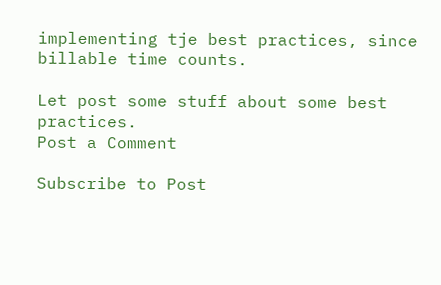implementing tje best practices, since billable time counts.

Let post some stuff about some best practices.
Post a Comment

Subscribe to Post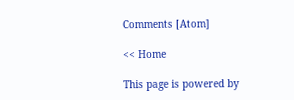Comments [Atom]

<< Home

This page is powered by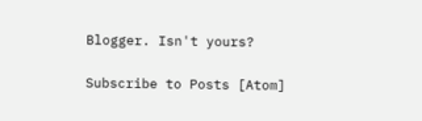Blogger. Isn't yours?

Subscribe to Posts [Atom]